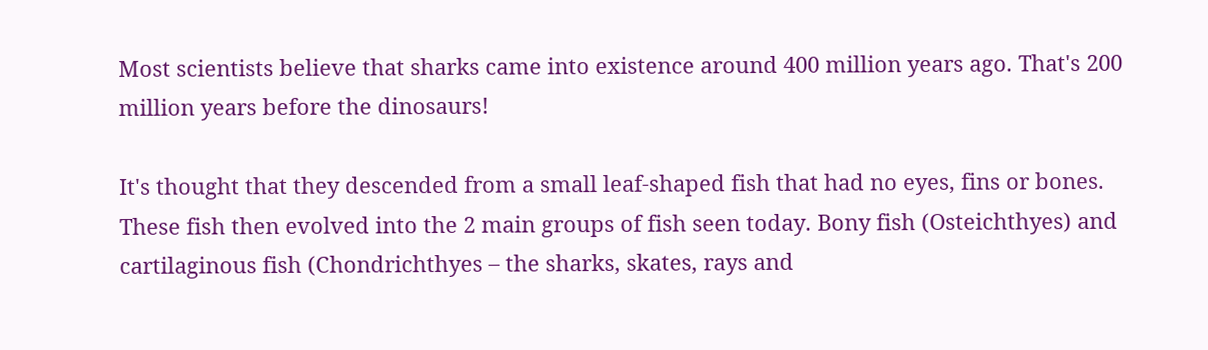Most scientists believe that sharks came into existence around 400 million years ago. That's 200 million years before the dinosaurs!

It's thought that they descended from a small leaf-shaped fish that had no eyes, fins or bones. These fish then evolved into the 2 main groups of fish seen today. Bony fish (Osteichthyes) and cartilaginous fish (Chondrichthyes – the sharks, skates, rays and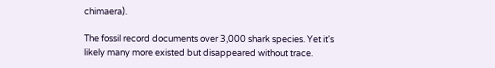chimaera).

The fossil record documents over 3,000 shark species. Yet it's likely many more existed but disappeared without trace.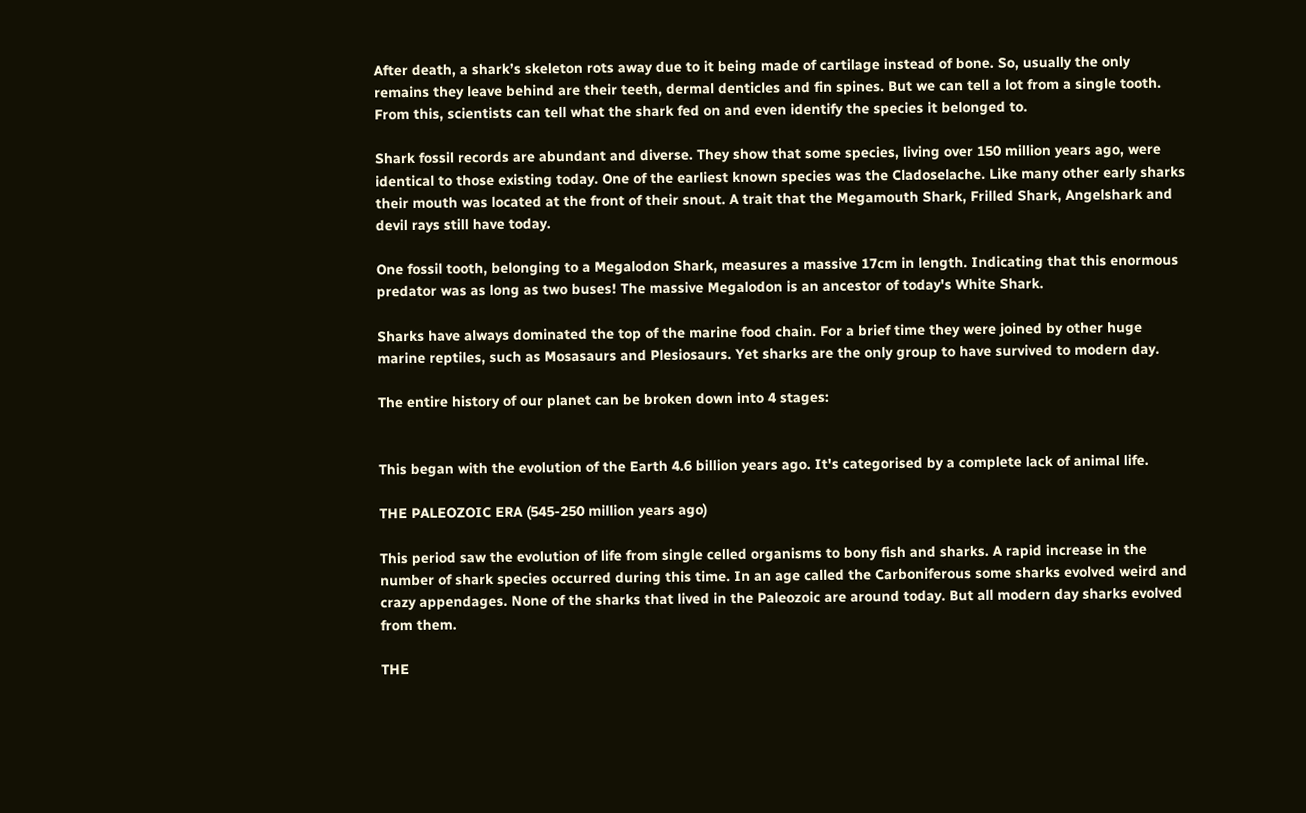After death, a shark’s skeleton rots away due to it being made of cartilage instead of bone. So, usually the only remains they leave behind are their teeth, dermal denticles and fin spines. But we can tell a lot from a single tooth. From this, scientists can tell what the shark fed on and even identify the species it belonged to.

Shark fossil records are abundant and diverse. They show that some species, living over 150 million years ago, were identical to those existing today. One of the earliest known species was the Cladoselache. Like many other early sharks their mouth was located at the front of their snout. A trait that the Megamouth Shark, Frilled Shark, Angelshark and devil rays still have today.

One fossil tooth, belonging to a Megalodon Shark, measures a massive 17cm in length. Indicating that this enormous predator was as long as two buses! The massive Megalodon is an ancestor of today's White Shark.

Sharks have always dominated the top of the marine food chain. For a brief time they were joined by other huge marine reptiles, such as Mosasaurs and Plesiosaurs. Yet sharks are the only group to have survived to modern day.

The entire history of our planet can be broken down into 4 stages:


This began with the evolution of the Earth 4.6 billion years ago. It's categorised by a complete lack of animal life.

THE PALEOZOIC ERA (545-250 million years ago)

This period saw the evolution of life from single celled organisms to bony fish and sharks. A rapid increase in the number of shark species occurred during this time. In an age called the Carboniferous some sharks evolved weird and crazy appendages. None of the sharks that lived in the Paleozoic are around today. But all modern day sharks evolved from them.

THE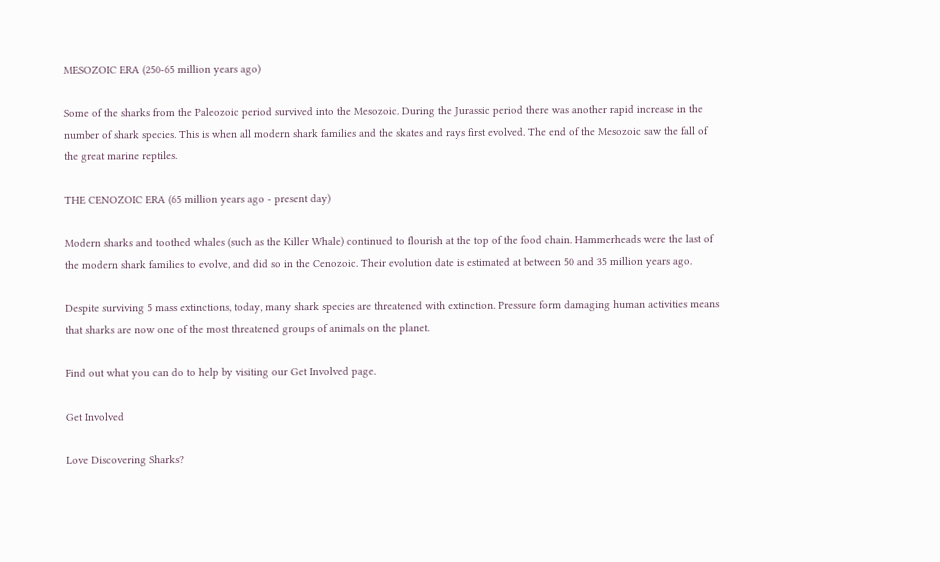MESOZOIC ERA (250-65 million years ago)

Some of the sharks from the Paleozoic period survived into the Mesozoic. During the Jurassic period there was another rapid increase in the number of shark species. This is when all modern shark families and the skates and rays first evolved. The end of the Mesozoic saw the fall of the great marine reptiles.

THE CENOZOIC ERA (65 million years ago - present day)

Modern sharks and toothed whales (such as the Killer Whale) continued to flourish at the top of the food chain. Hammerheads were the last of the modern shark families to evolve, and did so in the Cenozoic. Their evolution date is estimated at between 50 and 35 million years ago.

Despite surviving 5 mass extinctions, today, many shark species are threatened with extinction. Pressure form damaging human activities means that sharks are now one of the most threatened groups of animals on the planet.

Find out what you can do to help by visiting our Get Involved page.

Get Involved

Love Discovering Sharks?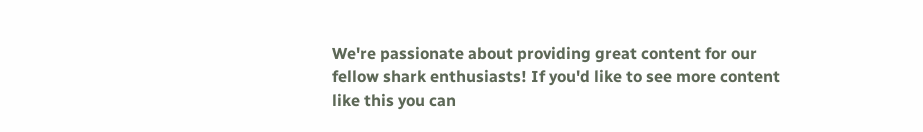We're passionate about providing great content for our fellow shark enthusiasts! If you'd like to see more content like this you can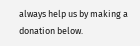always help us by making a donation below.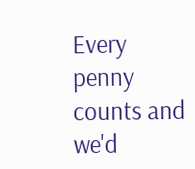Every penny counts and we'd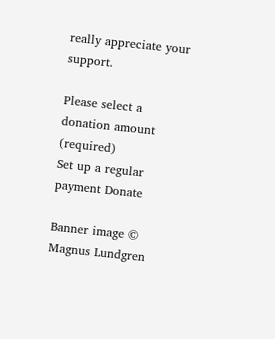really appreciate your support.

Please select a donation amount (required)
Set up a regular payment Donate

Banner image © Magnus Lundgren